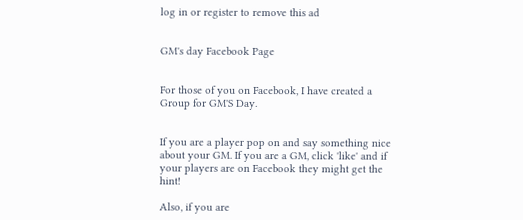log in or register to remove this ad


GM's day Facebook Page


For those of you on Facebook, I have created a Group for GM'S Day.


If you are a player pop on and say something nice about your GM. If you are a GM, click 'like' and if your players are on Facebook they might get the hint!

Also, if you are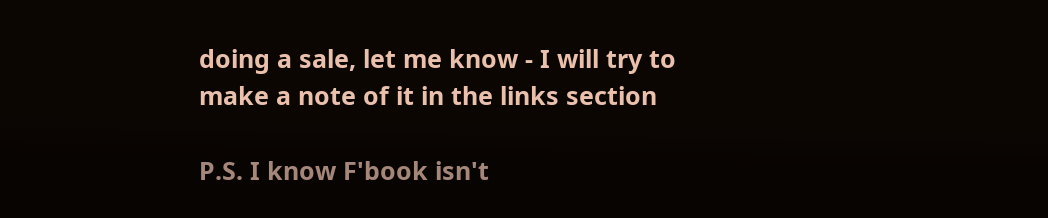doing a sale, let me know - I will try to make a note of it in the links section

P.S. I know F'book isn't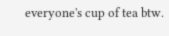everyone's cup of tea btw.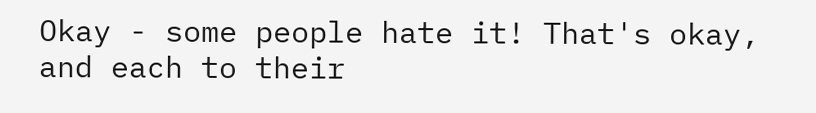Okay - some people hate it! That's okay, and each to their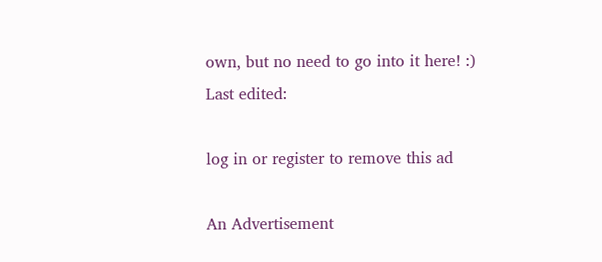own, but no need to go into it here! :)
Last edited:

log in or register to remove this ad

An Advertisement